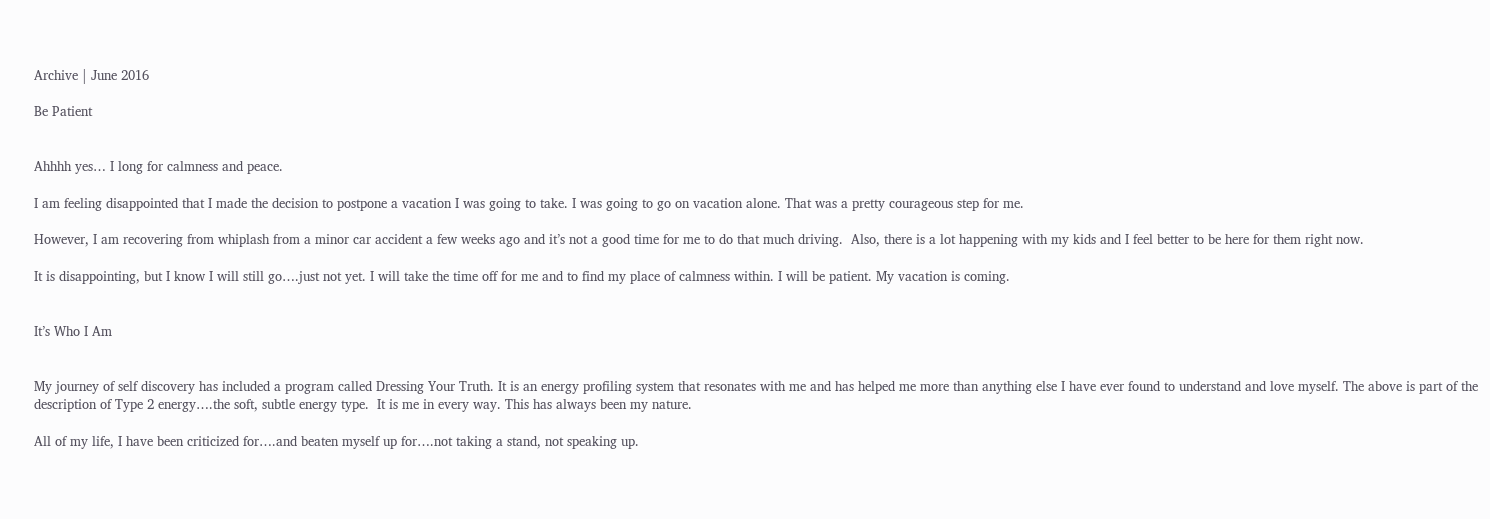Archive | June 2016

Be Patient


Ahhhh yes… I long for calmness and peace.

I am feeling disappointed that I made the decision to postpone a vacation I was going to take. I was going to go on vacation alone. That was a pretty courageous step for me.

However, I am recovering from whiplash from a minor car accident a few weeks ago and it’s not a good time for me to do that much driving.  Also, there is a lot happening with my kids and I feel better to be here for them right now.

It is disappointing, but I know I will still go….just not yet. I will take the time off for me and to find my place of calmness within. I will be patient. My vacation is coming.


It’s Who I Am


My journey of self discovery has included a program called Dressing Your Truth. It is an energy profiling system that resonates with me and has helped me more than anything else I have ever found to understand and love myself. The above is part of the description of Type 2 energy….the soft, subtle energy type.  It is me in every way. This has always been my nature.

All of my life, I have been criticized for….and beaten myself up for….not taking a stand, not speaking up.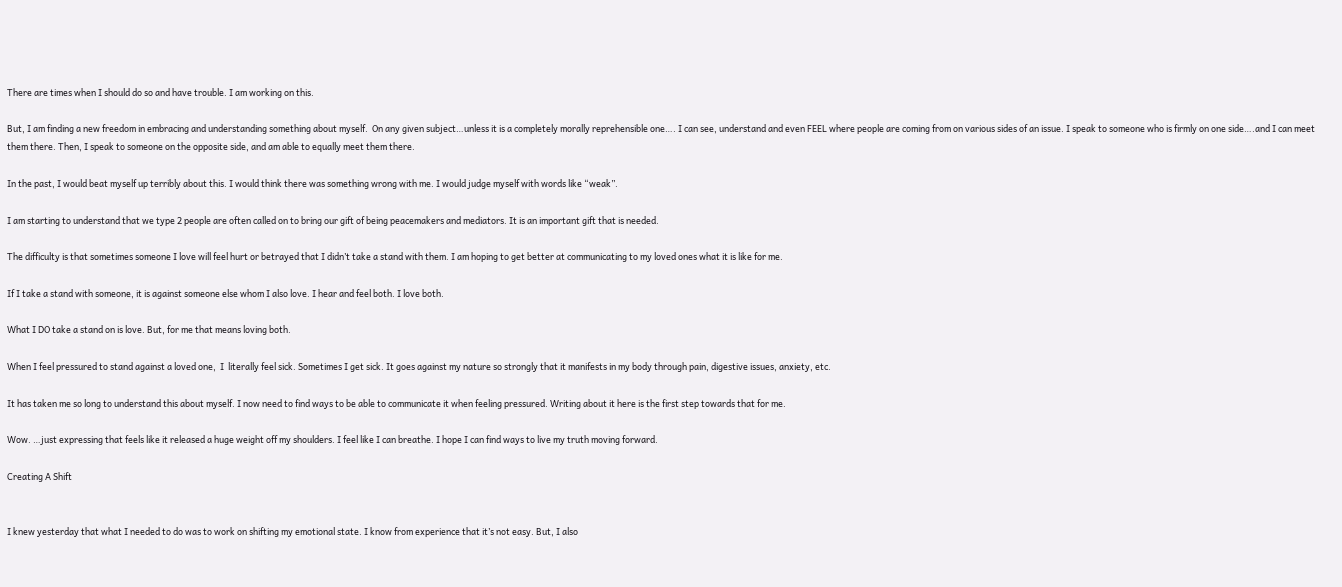There are times when I should do so and have trouble. I am working on this.

But, I am finding a new freedom in embracing and understanding something about myself.  On any given subject…unless it is a completely morally reprehensible one…. I can see, understand and even FEEL where people are coming from on various sides of an issue. I speak to someone who is firmly on one side….and I can meet them there. Then, I speak to someone on the opposite side, and am able to equally meet them there.

In the past, I would beat myself up terribly about this. I would think there was something wrong with me. I would judge myself with words like “weak”.

I am starting to understand that we type 2 people are often called on to bring our gift of being peacemakers and mediators. It is an important gift that is needed.

The difficulty is that sometimes someone I love will feel hurt or betrayed that I didn’t take a stand with them. I am hoping to get better at communicating to my loved ones what it is like for me.

If I take a stand with someone, it is against someone else whom I also love. I hear and feel both. I love both.

What I DO take a stand on is love. But, for me that means loving both.

When I feel pressured to stand against a loved one,  I  literally feel sick. Sometimes I get sick. It goes against my nature so strongly that it manifests in my body through pain, digestive issues, anxiety, etc.

It has taken me so long to understand this about myself. I now need to find ways to be able to communicate it when feeling pressured. Writing about it here is the first step towards that for me.

Wow. …just expressing that feels like it released a huge weight off my shoulders. I feel like I can breathe. I hope I can find ways to live my truth moving forward.

Creating A Shift


I knew yesterday that what I needed to do was to work on shifting my emotional state. I know from experience that it’s not easy. But, I also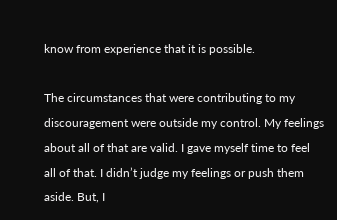know from experience that it is possible.

The circumstances that were contributing to my discouragement were outside my control. My feelings about all of that are valid. I gave myself time to feel all of that. I didn’t judge my feelings or push them aside. But, I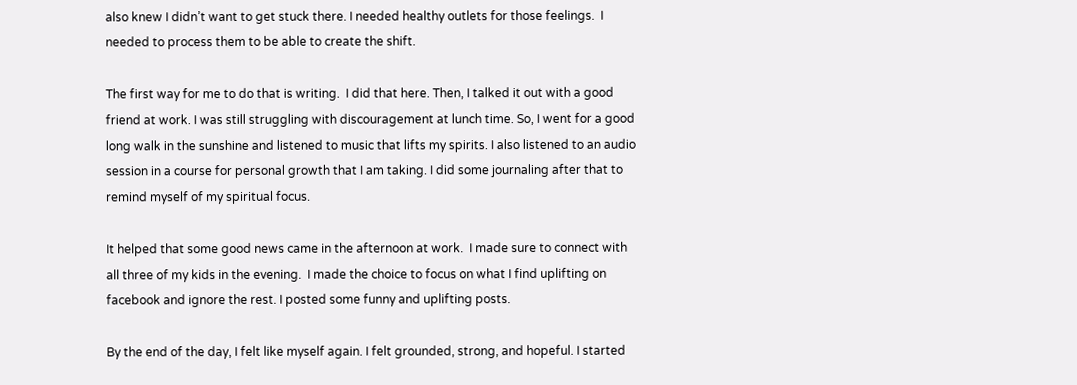also knew I didn’t want to get stuck there. I needed healthy outlets for those feelings.  I needed to process them to be able to create the shift.

The first way for me to do that is writing.  I did that here. Then, I talked it out with a good friend at work. I was still struggling with discouragement at lunch time. So, I went for a good long walk in the sunshine and listened to music that lifts my spirits. I also listened to an audio session in a course for personal growth that I am taking. I did some journaling after that to remind myself of my spiritual focus.

It helped that some good news came in the afternoon at work.  I made sure to connect with all three of my kids in the evening.  I made the choice to focus on what I find uplifting on facebook and ignore the rest. I posted some funny and uplifting posts.

By the end of the day, I felt like myself again. I felt grounded, strong, and hopeful. I started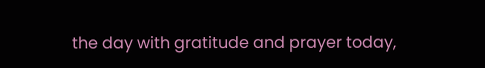the day with gratitude and prayer today,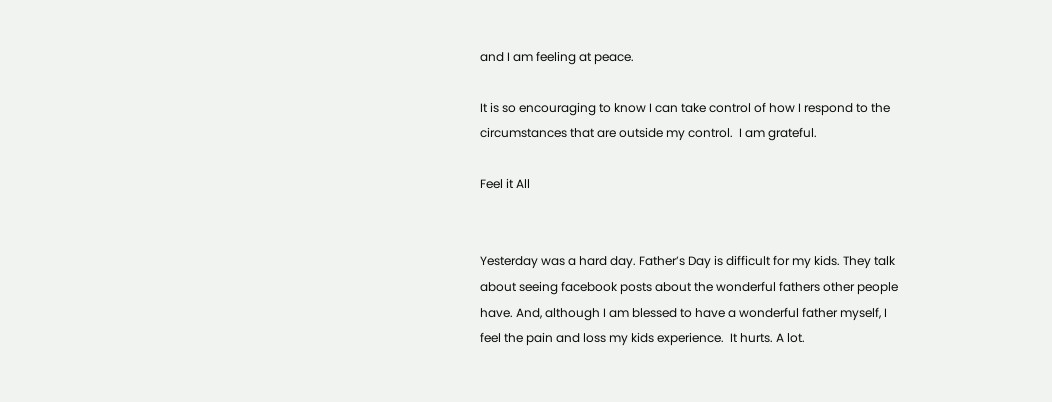and I am feeling at peace.

It is so encouraging to know I can take control of how I respond to the circumstances that are outside my control.  I am grateful.

Feel it All


Yesterday was a hard day. Father’s Day is difficult for my kids. They talk about seeing facebook posts about the wonderful fathers other people have. And, although I am blessed to have a wonderful father myself, I feel the pain and loss my kids experience.  It hurts. A lot.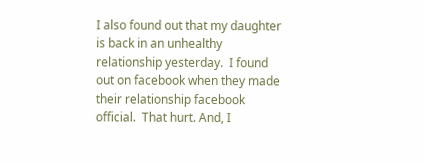I also found out that my daughter is back in an unhealthy relationship yesterday.  I found out on facebook when they made their relationship facebook official.  That hurt. And, I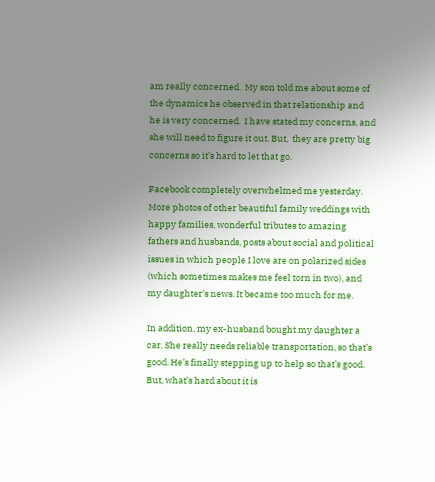am really concerned.  My son told me about some of the dynamics he observed in that relationship and he is very concerned.  I have stated my concerns, and she will need to figure it out. But,  they are pretty big concerns so it’s hard to let that go.

Facebook completely overwhelmed me yesterday.  More photos of other beautiful family weddings with happy families, wonderful tributes to amazing fathers and husbands, posts about social and political issues in which people I love are on polarized sides (which sometimes makes me feel torn in two), and my daughter’s news. It became too much for me.

In addition, my ex-husband bought my daughter a car. She really needs reliable transportation, so that’s good. He’s finally stepping up to help so that’s good.  But, what’s hard about it is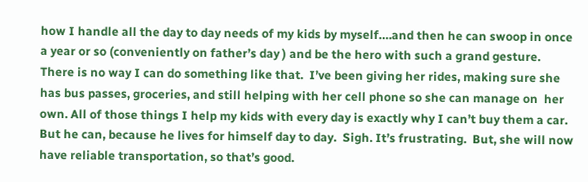how I handle all the day to day needs of my kids by myself….and then he can swoop in once a year or so (conveniently on father’s day ) and be the hero with such a grand gesture.  There is no way I can do something like that.  I’ve been giving her rides, making sure she has bus passes, groceries, and still helping with her cell phone so she can manage on  her own. All of those things I help my kids with every day is exactly why I can’t buy them a car. But he can, because he lives for himself day to day.  Sigh. It’s frustrating.  But, she will now have reliable transportation, so that’s good.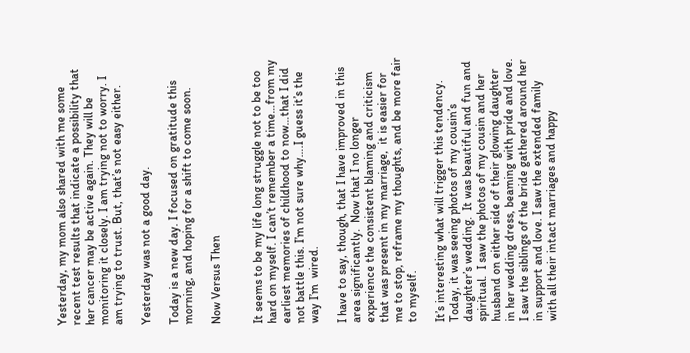Yesterday, my mom also shared with me some recent test results that indicate a possibility that her cancer may be active again. They will be monitoring it closely. I am trying not to worry. I am trying to trust. But, that’s not easy either.

Yesterday was not a good day.

Today is a new day. I focused on gratitude this morning, and hoping for a shift to come soon.

Now Versus Then


It seems to be my life long struggle not to be too hard on myself. I can’t remember a time…from my earliest memories of childhood to now…that I did not battle this. I’m not sure why….I guess it’s the way I’m  wired.

I have to say, though, that I have improved in this area significantly.  Now that I no longer experience the consistent blaming and criticism that was present in my marriage,  it is easier for me to stop, reframe my thoughts, and be more fair to myself.

It’s interesting what will trigger this tendency.  Today, it was seeing photos of my cousin’s daughter’s wedding.  It was beautiful and fun and spiritual.  I saw the photos of my cousin and her husband on either side of their glowing daughter in her wedding dress, beaming with pride and love. I saw the siblings of the bride gathered around her in support and love. I saw the extended family with all their intact marriages and happy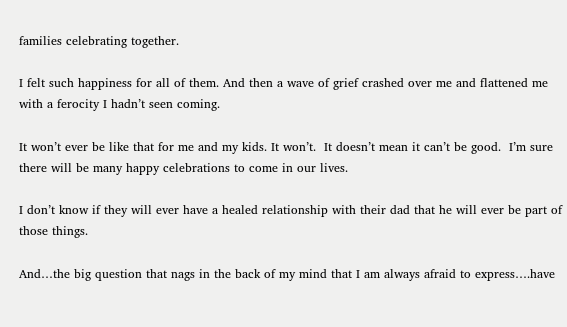families celebrating together.

I felt such happiness for all of them. And then a wave of grief crashed over me and flattened me with a ferocity I hadn’t seen coming.

It won’t ever be like that for me and my kids. It won’t.  It doesn’t mean it can’t be good.  I’m sure there will be many happy celebrations to come in our lives.

I don’t know if they will ever have a healed relationship with their dad that he will ever be part of those things.

And…the big question that nags in the back of my mind that I am always afraid to express….have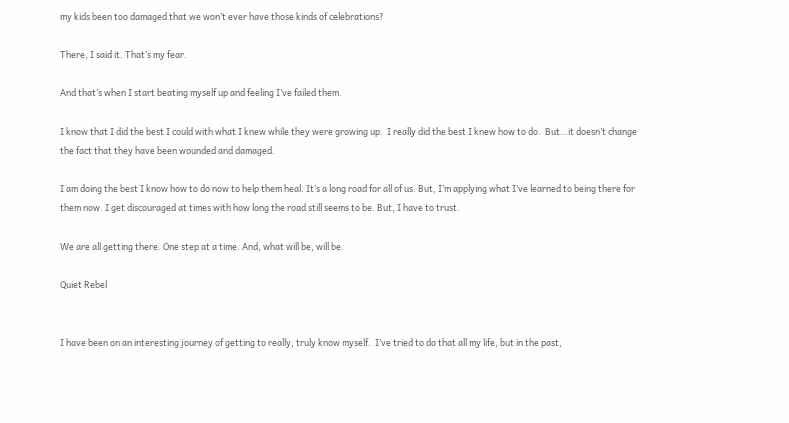my kids been too damaged that we won’t ever have those kinds of celebrations?

There, I said it. That’s my fear.

And that’s when I start beating myself up and feeling I’ve failed them.

I know that I did the best I could with what I knew while they were growing up.  I really did the best I knew how to do.  But…it doesn’t change the fact that they have been wounded and damaged.

I am doing the best I know how to do now to help them heal. It’s a long road for all of us. But, I’m applying what I’ve learned to being there for them now. I get discouraged at times with how long the road still seems to be. But, I have to trust.

We are all getting there. One step at a time. And, what will be, will be.

Quiet Rebel


I have been on an interesting journey of getting to really, truly know myself.  I’ve tried to do that all my life, but in the past,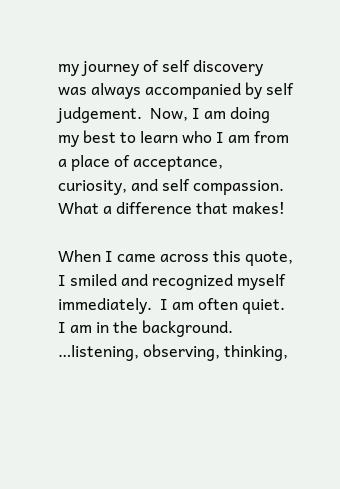my journey of self discovery was always accompanied by self judgement.  Now, I am doing my best to learn who I am from a place of acceptance,  curiosity, and self compassion.  What a difference that makes!

When I came across this quote, I smiled and recognized myself immediately.  I am often quiet. I am in the background. …listening, observing, thinking,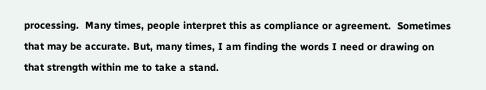processing.  Many times, people interpret this as compliance or agreement.  Sometimes that may be accurate. But, many times, I am finding the words I need or drawing on that strength within me to take a stand.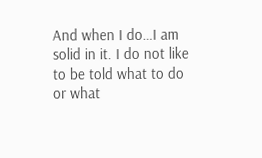And when I do…I am solid in it. I do not like to be told what to do or what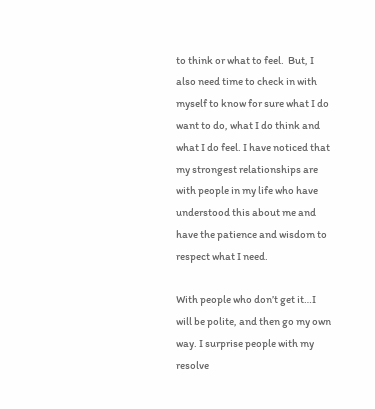to think or what to feel.  But, I also need time to check in with myself to know for sure what I do want to do, what I do think and what I do feel. I have noticed that my strongest relationships are with people in my life who have understood this about me and have the patience and wisdom to respect what I need.

With people who don’t get it…I will be polite, and then go my own way. I surprise people with my resolve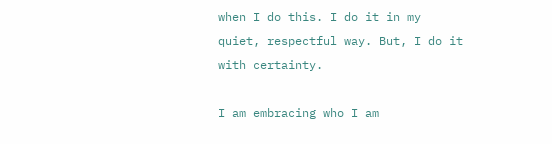when I do this. I do it in my quiet, respectful way. But, I do it with certainty.

I am embracing who I am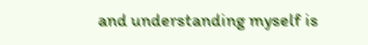and understanding myself is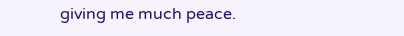giving me much peace.